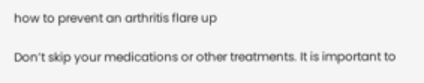how to prevent an arthritis flare up

Don’t skip your medications or other treatments. It is important to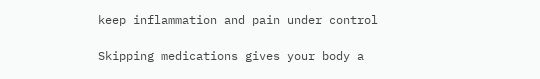keep inflammation and pain under control

Skipping medications gives your body a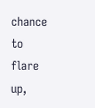chance to flare up,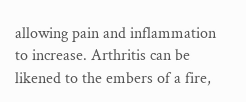allowing pain and inflammation to increase. Arthritis can be likened to the embers of a fire,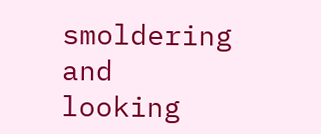smoldering and looking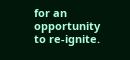for an opportunity to re-ignite.